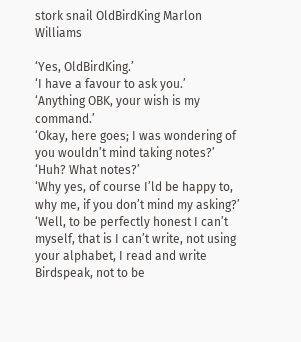stork snail OldBirdKing Marlon Williams

‘Yes, OldBirdKing.’
‘I have a favour to ask you.’
‘Anything OBK, your wish is my command.’
‘Okay, here goes; I was wondering of you wouldn’t mind taking notes?’
‘Huh? What notes?’
‘Why yes, of course I’ld be happy to, why me, if you don’t mind my asking?’
‘Well, to be perfectly honest I can’t myself, that is I can’t write, not using your alphabet, I read and write Birdspeak, not to be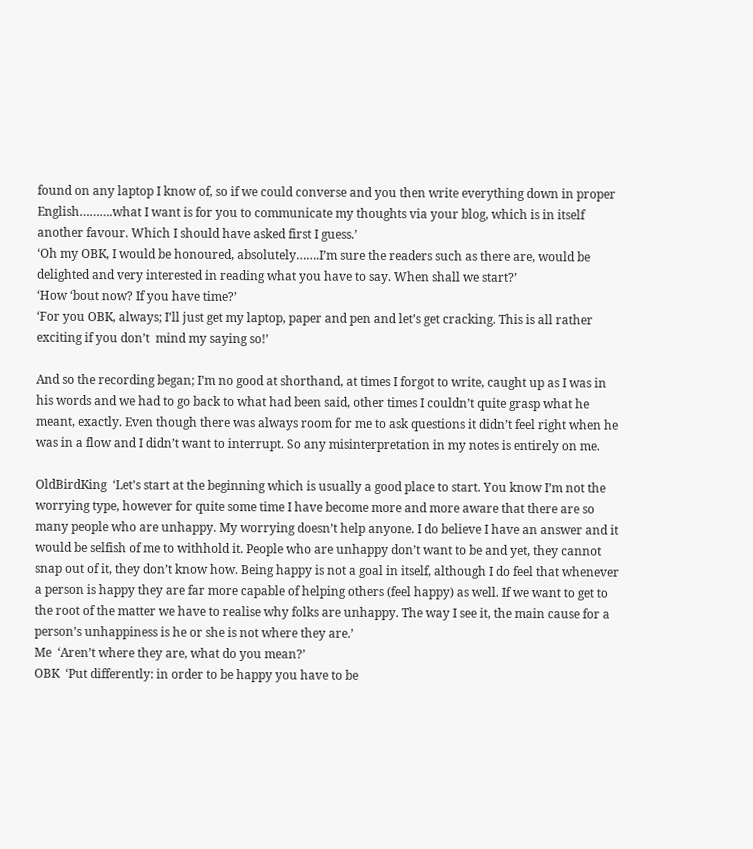found on any laptop I know of, so if we could converse and you then write everything down in proper English……….what I want is for you to communicate my thoughts via your blog, which is in itself another favour. Which I should have asked first I guess.’
‘Oh my OBK, I would be honoured, absolutely…….I’m sure the readers such as there are, would be delighted and very interested in reading what you have to say. When shall we start?’
‘How ‘bout now? If you have time?’
‘For you OBK, always; I’ll just get my laptop, paper and pen and let’s get cracking. This is all rather exciting if you don’t  mind my saying so!’

And so the recording began; I’m no good at shorthand, at times I forgot to write, caught up as I was in his words and we had to go back to what had been said, other times I couldn’t quite grasp what he meant, exactly. Even though there was always room for me to ask questions it didn’t feel right when he was in a flow and I didn’t want to interrupt. So any misinterpretation in my notes is entirely on me.

OldBirdKing  ‘Let’s start at the beginning which is usually a good place to start. You know I’m not the worrying type, however for quite some time I have become more and more aware that there are so many people who are unhappy. My worrying doesn’t help anyone. I do believe I have an answer and it would be selfish of me to withhold it. People who are unhappy don’t want to be and yet, they cannot snap out of it, they don’t know how. Being happy is not a goal in itself, although I do feel that whenever a person is happy they are far more capable of helping others (feel happy) as well. If we want to get to the root of the matter we have to realise why folks are unhappy. The way I see it, the main cause for a person’s unhappiness is he or she is not where they are.’
Me  ‘Aren’t where they are, what do you mean?’
OBK  ‘Put differently: in order to be happy you have to be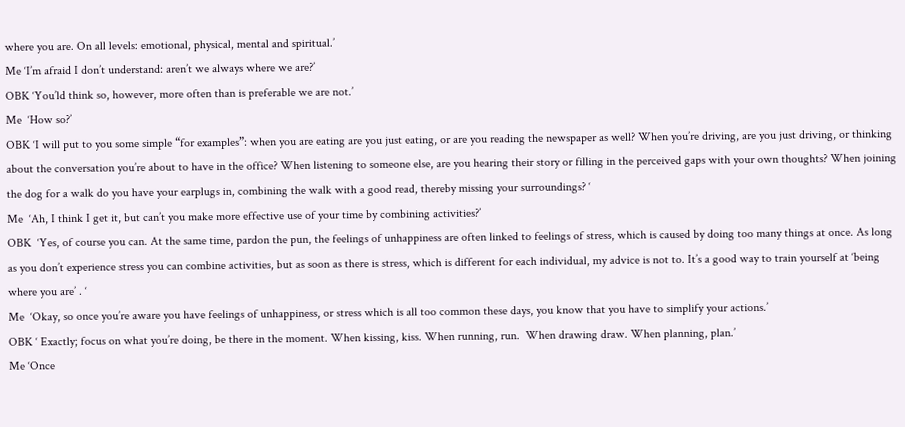where you are. On all levels: emotional, physical, mental and spiritual.’
Me ‘I’m afraid I don’t understand: aren’t we always where we are?’
OBK ‘You’ld think so, however, more often than is preferable we are not.’
Me  ‘How so?’
OBK ‘I will put to you some simple “for examples”: when you are eating are you just eating, or are you reading the newspaper as well? When you’re driving, are you just driving, or thinking about the conversation you’re about to have in the office? When listening to someone else, are you hearing their story or filling in the perceived gaps with your own thoughts? When joining the dog for a walk do you have your earplugs in, combining the walk with a good read, thereby missing your surroundings? ‘
Me  ‘Ah, I think I get it, but can’t you make more effective use of your time by combining activities?’
OBK  ‘Yes, of course you can. At the same time, pardon the pun, the feelings of unhappiness are often linked to feelings of stress, which is caused by doing too many things at once. As long as you don’t experience stress you can combine activities, but as soon as there is stress, which is different for each individual, my advice is not to. It’s a good way to train yourself at ‘being where you are’ . ‘
Me  ‘Okay, so once you’re aware you have feelings of unhappiness, or stress which is all too common these days, you know that you have to simplify your actions.’
OBK ‘ Exactly; focus on what you’re doing, be there in the moment. When kissing, kiss. When running, run.  When drawing draw. When planning, plan.’
Me ‘Once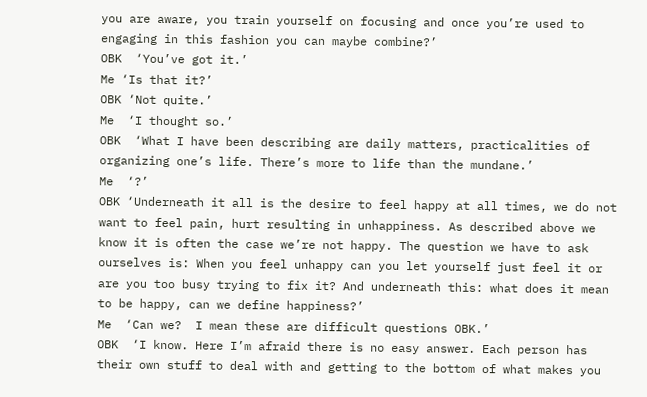you are aware, you train yourself on focusing and once you’re used to engaging in this fashion you can maybe combine?’
OBK  ‘You’ve got it.’
Me ‘Is that it?’
OBK ‘Not quite.’
Me  ‘I thought so.’
OBK  ‘What I have been describing are daily matters, practicalities of organizing one’s life. There’s more to life than the mundane.’
Me  ‘?’
OBK ‘Underneath it all is the desire to feel happy at all times, we do not want to feel pain, hurt resulting in unhappiness. As described above we know it is often the case we’re not happy. The question we have to ask ourselves is: When you feel unhappy can you let yourself just feel it or are you too busy trying to fix it? And underneath this: what does it mean to be happy, can we define happiness?’
Me  ‘Can we?  I mean these are difficult questions OBK.’
OBK  ‘I know. Here I’m afraid there is no easy answer. Each person has their own stuff to deal with and getting to the bottom of what makes you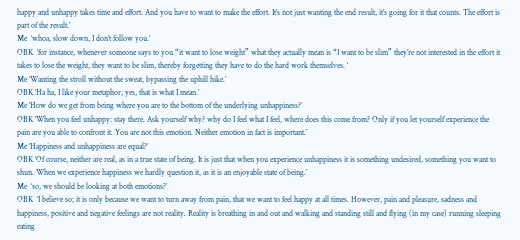happy and unhappy takes time and effort. And you have to want to make the effort. It’s not just wanting the end result, it’s going for it that counts. The effort is part of the result.’
Me  ‘whoa, slow down, I don’t follow you.’
OBK  ‘for instance, whenever someone says to you “it want to lose weight” what they actually mean is “I want to be slim” they’re not interested in the effort it takes to lose the weight, they want to be slim, thereby forgetting they have to do the hard work themselves. ‘
Me ‘Wanting the stroll without the sweat, bypassing the uphill hike.’
OBK ‘Ha ha, I like your metaphor, yes, that is what I mean.’
Me ‘How do we get from being where you are to the bottom of the underlying unhappiness?’
OBK ‘When you feel unhappy: stay there. Ask yourself why? why do I feel what I feel, where does this come from? Only if you let yourself experience the pain are you able to confront it. You are not this emotion. Neither emotion in fact is important.’
Me ‘Happiness and unhappiness are equal?’
OBK ‘Of course, neither are real, as in a true state of being. It is just that when you experience unhappiness it is something undesired, something you want to shun. When we experience happiness we hardly question it, as it is an enjoyable state of being.’
Me  ‘so, we should be looking at both emotions?’
OBK  ‘I believe so; it is only because we want to turn away from pain, that we want to feel happy at all times. However, pain and pleasure, sadness and happiness, positive and negative feelings are not reality. Reality is breathing in and out and walking and standing still and flying (in my case) running sleeping eating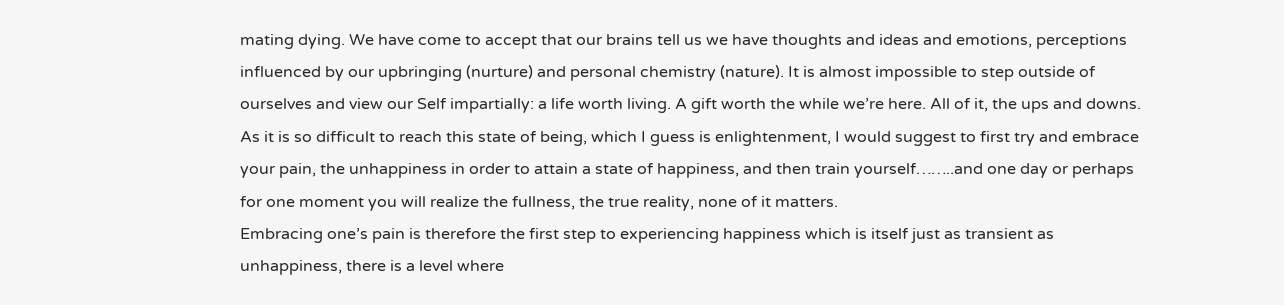mating dying. We have come to accept that our brains tell us we have thoughts and ideas and emotions, perceptions influenced by our upbringing (nurture) and personal chemistry (nature). It is almost impossible to step outside of ourselves and view our Self impartially: a life worth living. A gift worth the while we’re here. All of it, the ups and downs. As it is so difficult to reach this state of being, which I guess is enlightenment, I would suggest to first try and embrace your pain, the unhappiness in order to attain a state of happiness, and then train yourself……..and one day or perhaps for one moment you will realize the fullness, the true reality, none of it matters.
Embracing one’s pain is therefore the first step to experiencing happiness which is itself just as transient as unhappiness, there is a level where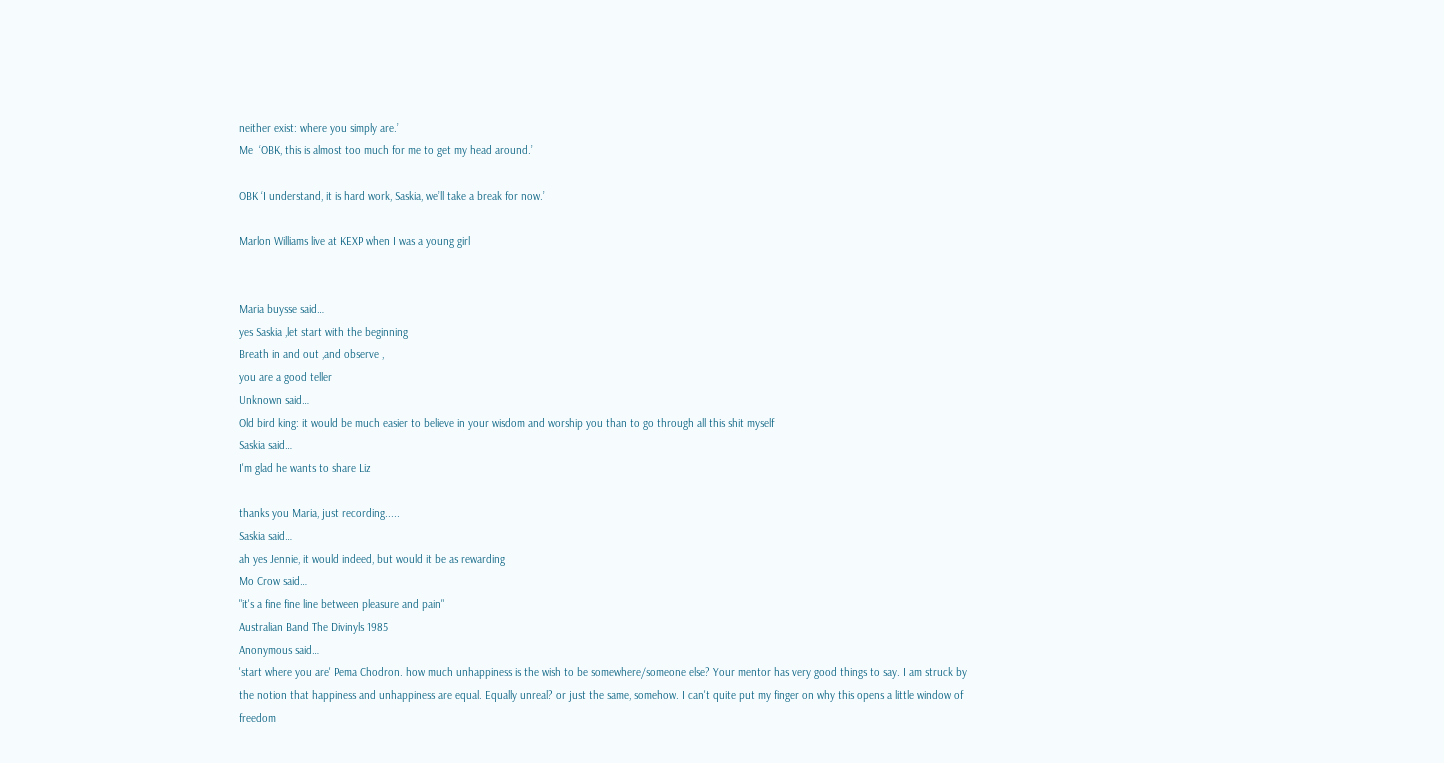neither exist: where you simply are.’
Me  ‘OBK, this is almost too much for me to get my head around.’

OBK ‘I understand, it is hard work, Saskia, we’ll take a break for now.’

Marlon Williams live at KEXP when I was a young girl


Maria buysse said…
yes Saskia ,let start with the beginning
Breath in and out ,and observe ,
you are a good teller
Unknown said…
Old bird king: it would be much easier to believe in your wisdom and worship you than to go through all this shit myself
Saskia said…
I'm glad he wants to share Liz

thanks you Maria, just recording.....
Saskia said…
ah yes Jennie, it would indeed, but would it be as rewarding
Mo Crow said…
"it's a fine fine line between pleasure and pain"
Australian Band The Divinyls 1985
Anonymous said…
'start where you are' Pema Chodron. how much unhappiness is the wish to be somewhere/someone else? Your mentor has very good things to say. I am struck by the notion that happiness and unhappiness are equal. Equally unreal? or just the same, somehow. I can't quite put my finger on why this opens a little window of freedom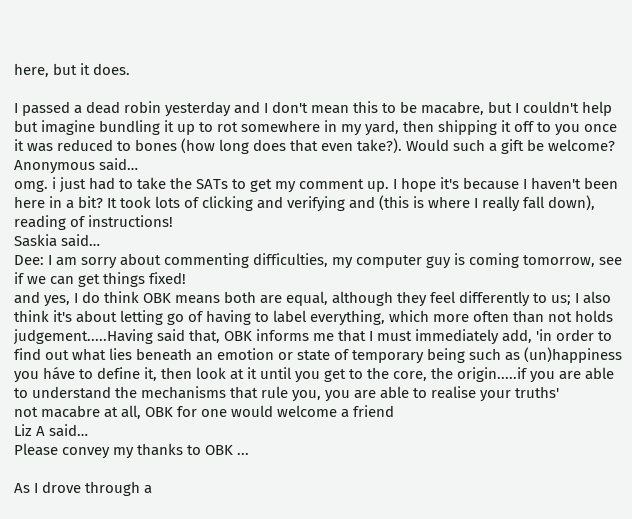here, but it does.

I passed a dead robin yesterday and I don't mean this to be macabre, but I couldn't help but imagine bundling it up to rot somewhere in my yard, then shipping it off to you once it was reduced to bones (how long does that even take?). Would such a gift be welcome?
Anonymous said…
omg. i just had to take the SATs to get my comment up. I hope it's because I haven't been here in a bit? It took lots of clicking and verifying and (this is where I really fall down), reading of instructions!
Saskia said…
Dee: I am sorry about commenting difficulties, my computer guy is coming tomorrow, see if we can get things fixed!
and yes, I do think OBK means both are equal, although they feel differently to us; I also think it's about letting go of having to label everything, which more often than not holds judgement.....Having said that, OBK informs me that I must immediately add, 'in order to find out what lies beneath an emotion or state of temporary being such as (un)happiness you háve to define it, then look at it until you get to the core, the origin.....if you are able to understand the mechanisms that rule you, you are able to realise your truths'
not macabre at all, OBK for one would welcome a friend
Liz A said…
Please convey my thanks to OBK ...

As I drove through a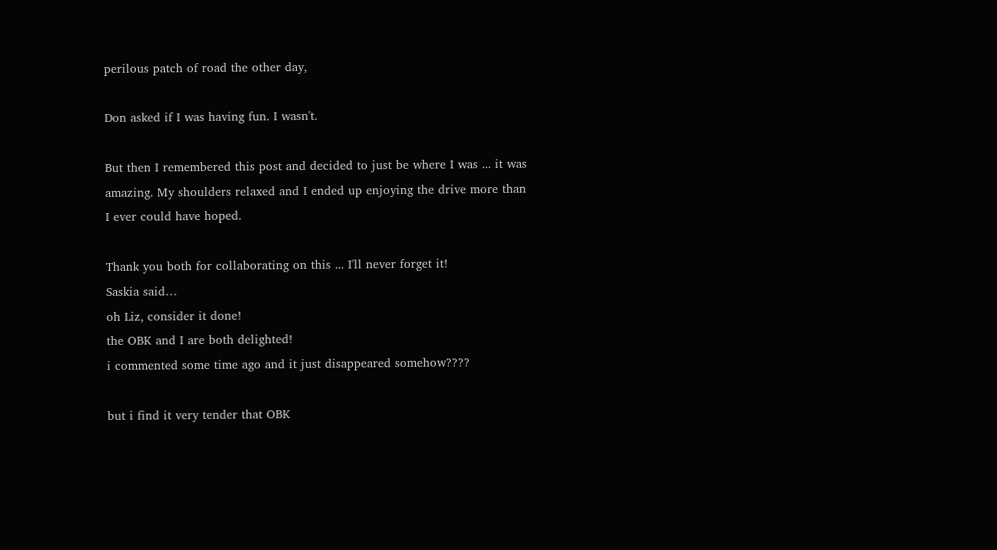perilous patch of road the other day,

Don asked if I was having fun. I wasn't.

But then I remembered this post and decided to just be where I was ... it was amazing. My shoulders relaxed and I ended up enjoying the drive more than I ever could have hoped.

Thank you both for collaborating on this ... I'll never forget it!
Saskia said…
oh Liz, consider it done!
the OBK and I are both delighted!
i commented some time ago and it just disappeared somehow????

but i find it very tender that OBK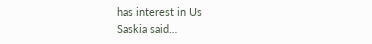has interest in Us
Saskia said…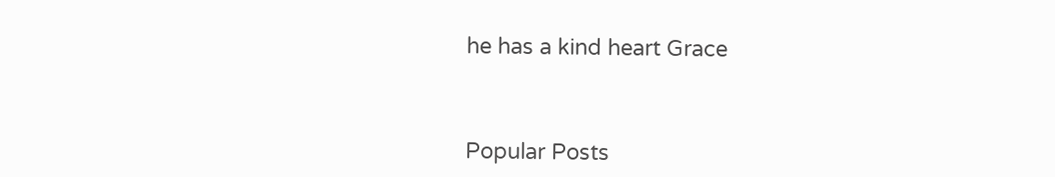he has a kind heart Grace



Popular Posts